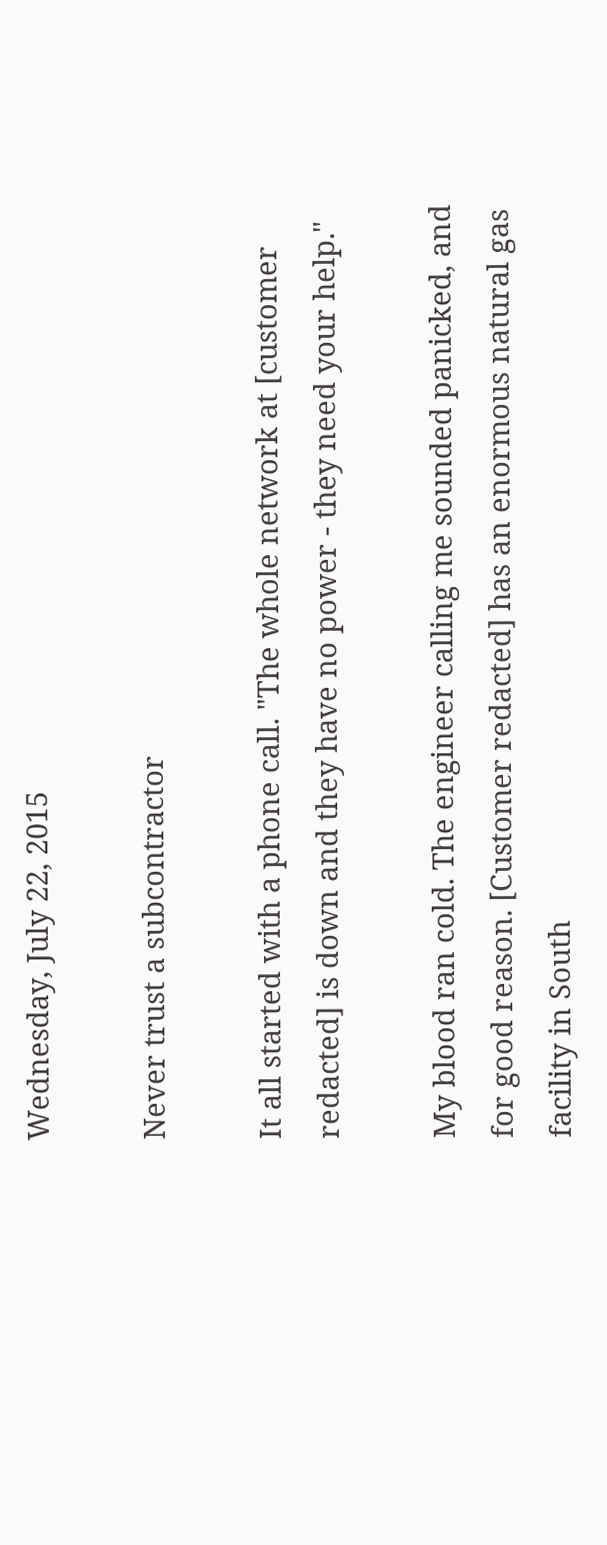Wednesday, July 22, 2015

Never trust a subcontractor

It all started with a phone call. "The whole network at [customer redacted] is down and they have no power - they need your help."

My blood ran cold. The engineer calling me sounded panicked, and for good reason. [Customer redacted] has an enormous natural gas facility in South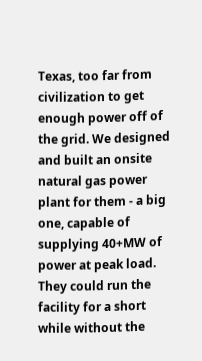Texas, too far from civilization to get enough power off of the grid. We designed and built an onsite natural gas power plant for them - a big one, capable of supplying 40+MW of power at peak load. They could run the facility for a short while without the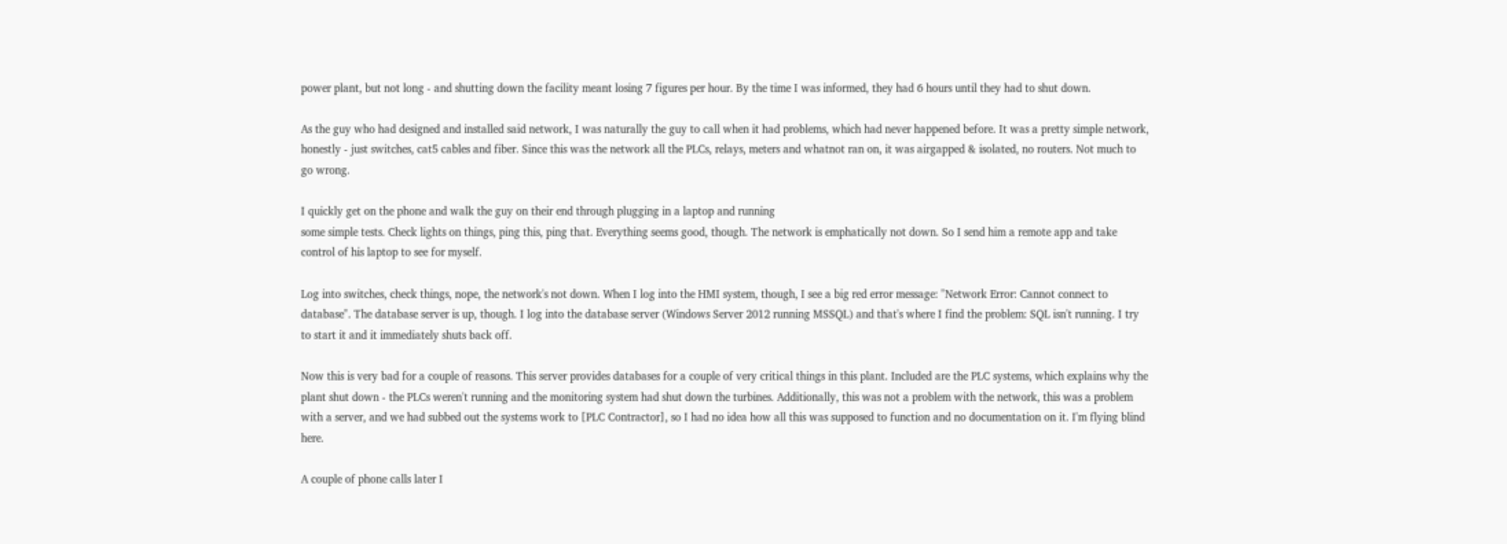power plant, but not long - and shutting down the facility meant losing 7 figures per hour. By the time I was informed, they had 6 hours until they had to shut down.

As the guy who had designed and installed said network, I was naturally the guy to call when it had problems, which had never happened before. It was a pretty simple network, honestly - just switches, cat5 cables and fiber. Since this was the network all the PLCs, relays, meters and whatnot ran on, it was airgapped & isolated, no routers. Not much to go wrong.

I quickly get on the phone and walk the guy on their end through plugging in a laptop and running
some simple tests. Check lights on things, ping this, ping that. Everything seems good, though. The network is emphatically not down. So I send him a remote app and take control of his laptop to see for myself.

Log into switches, check things, nope, the network's not down. When I log into the HMI system, though, I see a big red error message: "Network Error: Cannot connect to database". The database server is up, though. I log into the database server (Windows Server 2012 running MSSQL) and that's where I find the problem: SQL isn't running. I try to start it and it immediately shuts back off.

Now this is very bad for a couple of reasons. This server provides databases for a couple of very critical things in this plant. Included are the PLC systems, which explains why the plant shut down - the PLCs weren't running and the monitoring system had shut down the turbines. Additionally, this was not a problem with the network, this was a problem with a server, and we had subbed out the systems work to [PLC Contractor], so I had no idea how all this was supposed to function and no documentation on it. I'm flying blind here.

A couple of phone calls later I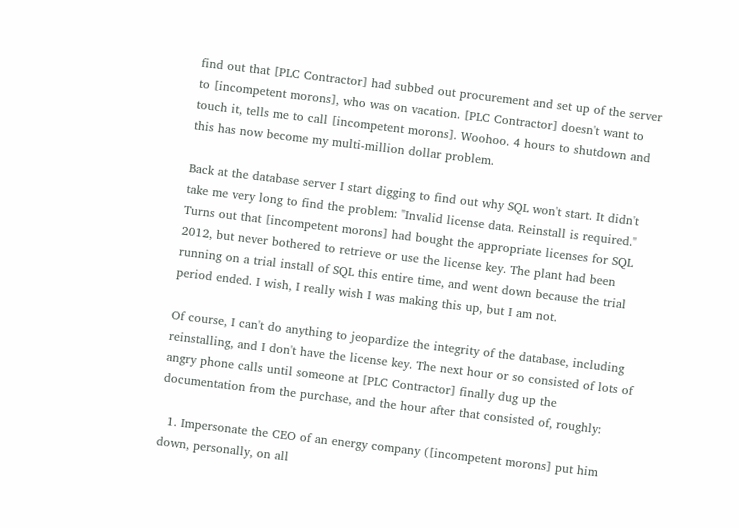find out that [PLC Contractor] had subbed out procurement and set up of the server to [incompetent morons], who was on vacation. [PLC Contractor] doesn't want to touch it, tells me to call [incompetent morons]. Woohoo. 4 hours to shutdown and this has now become my multi-million dollar problem.

Back at the database server I start digging to find out why SQL won't start. It didn't take me very long to find the problem: "Invalid license data. Reinstall is required." Turns out that [incompetent morons] had bought the appropriate licenses for SQL 2012, but never bothered to retrieve or use the license key. The plant had been running on a trial install of SQL this entire time, and went down because the trial period ended. I wish, I really wish I was making this up, but I am not.

Of course, I can't do anything to jeopardize the integrity of the database, including reinstalling, and I don't have the license key. The next hour or so consisted of lots of angry phone calls until someone at [PLC Contractor] finally dug up the documentation from the purchase, and the hour after that consisted of, roughly:

  1. Impersonate the CEO of an energy company ([incompetent morons] put him down, personally, on all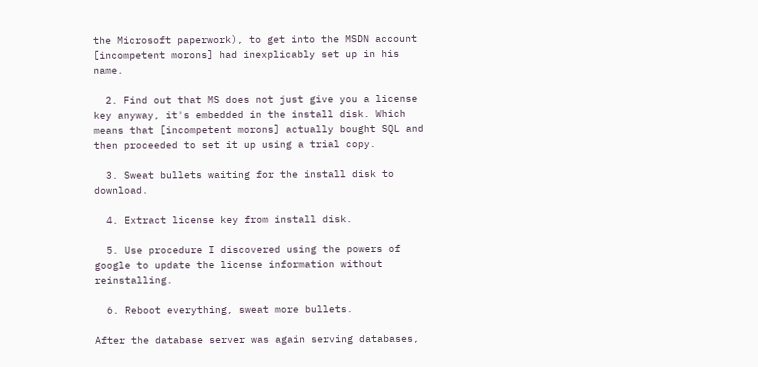the Microsoft paperwork), to get into the MSDN account [incompetent morons] had inexplicably set up in his name.

  2. Find out that MS does not just give you a license key anyway, it's embedded in the install disk. Which means that [incompetent morons] actually bought SQL and then proceeded to set it up using a trial copy.

  3. Sweat bullets waiting for the install disk to download.

  4. Extract license key from install disk.

  5. Use procedure I discovered using the powers of google to update the license information without reinstalling.

  6. Reboot everything, sweat more bullets.

After the database server was again serving databases,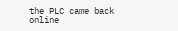the PLC came back online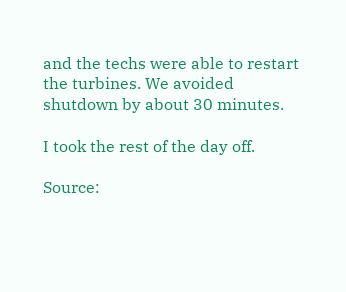and the techs were able to restart the turbines. We avoided shutdown by about 30 minutes.

I took the rest of the day off.

Source: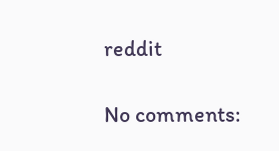reddit

No comments: